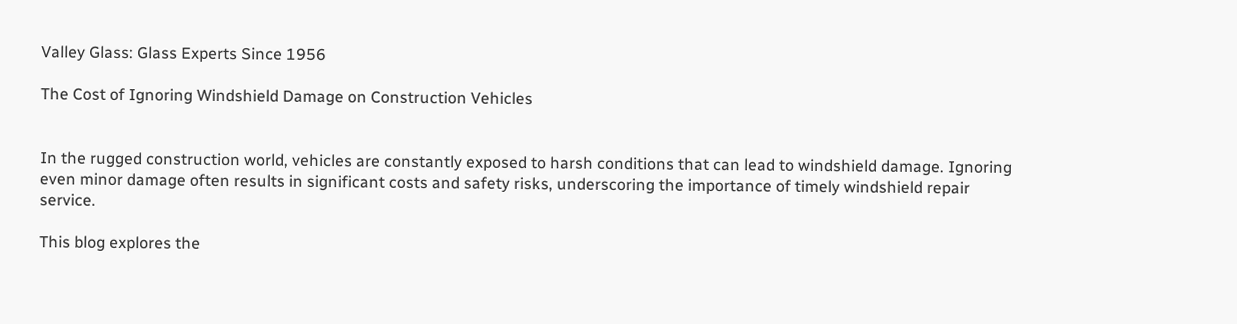Valley Glass: Glass Experts Since 1956

The Cost of Ignoring Windshield Damage on Construction Vehicles


In the rugged construction world, vehicles are constantly exposed to harsh conditions that can lead to windshield damage. Ignoring even minor damage often results in significant costs and safety risks, underscoring the importance of timely windshield repair service.

This blog explores the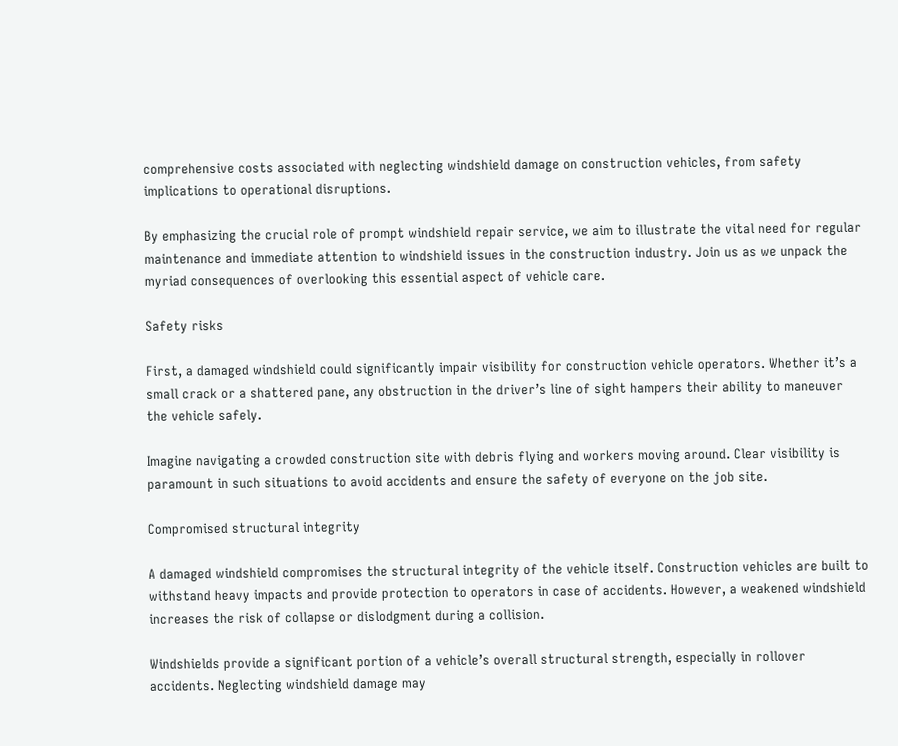comprehensive costs associated with neglecting windshield damage on construction vehicles, from safety implications to operational disruptions.

By emphasizing the crucial role of prompt windshield repair service, we aim to illustrate the vital need for regular maintenance and immediate attention to windshield issues in the construction industry. Join us as we unpack the myriad consequences of overlooking this essential aspect of vehicle care.

Safety risks

First, a damaged windshield could significantly impair visibility for construction vehicle operators. Whether it’s a small crack or a shattered pane, any obstruction in the driver’s line of sight hampers their ability to maneuver the vehicle safely.

Imagine navigating a crowded construction site with debris flying and workers moving around. Clear visibility is paramount in such situations to avoid accidents and ensure the safety of everyone on the job site.

Compromised structural integrity

A damaged windshield compromises the structural integrity of the vehicle itself. Construction vehicles are built to withstand heavy impacts and provide protection to operators in case of accidents. However, a weakened windshield increases the risk of collapse or dislodgment during a collision.

Windshields provide a significant portion of a vehicle’s overall structural strength, especially in rollover accidents. Neglecting windshield damage may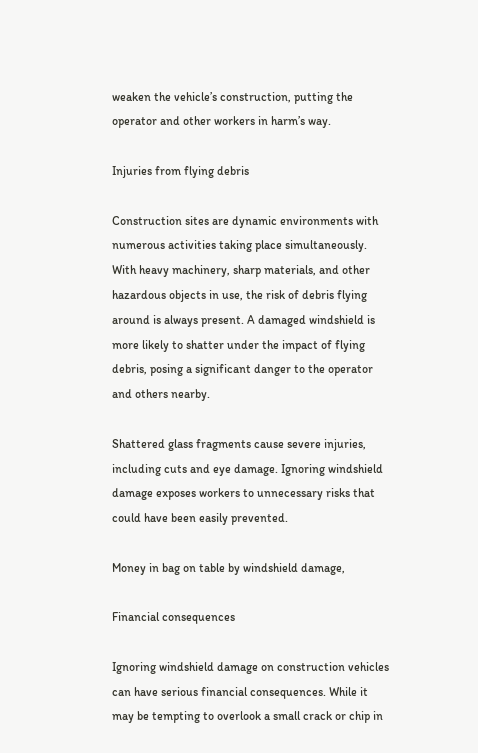weaken the vehicle’s construction, putting the operator and other workers in harm’s way.

Injuries from flying debris

Construction sites are dynamic environments with numerous activities taking place simultaneously. With heavy machinery, sharp materials, and other hazardous objects in use, the risk of debris flying around is always present. A damaged windshield is more likely to shatter under the impact of flying debris, posing a significant danger to the operator and others nearby.

Shattered glass fragments cause severe injuries, including cuts and eye damage. Ignoring windshield damage exposes workers to unnecessary risks that could have been easily prevented.

Money in bag on table by windshield damage,

Financial consequences

Ignoring windshield damage on construction vehicles can have serious financial consequences. While it may be tempting to overlook a small crack or chip in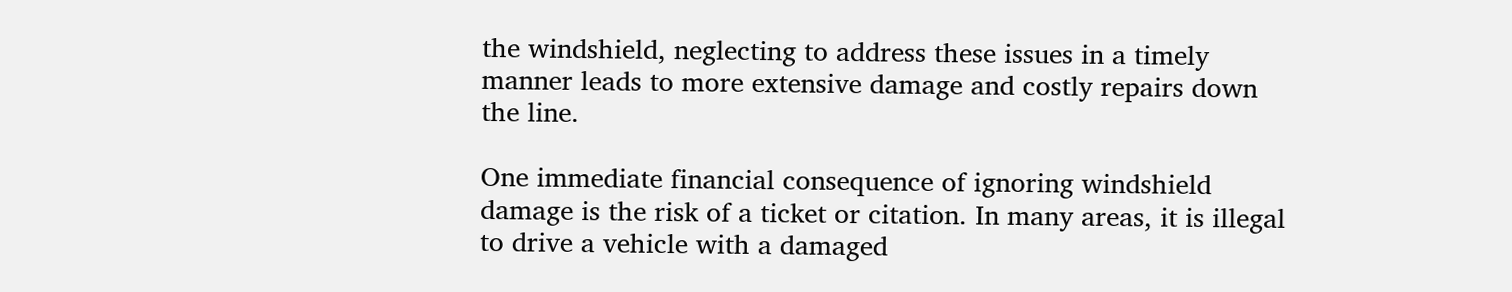the windshield, neglecting to address these issues in a timely manner leads to more extensive damage and costly repairs down the line.

One immediate financial consequence of ignoring windshield damage is the risk of a ticket or citation. In many areas, it is illegal to drive a vehicle with a damaged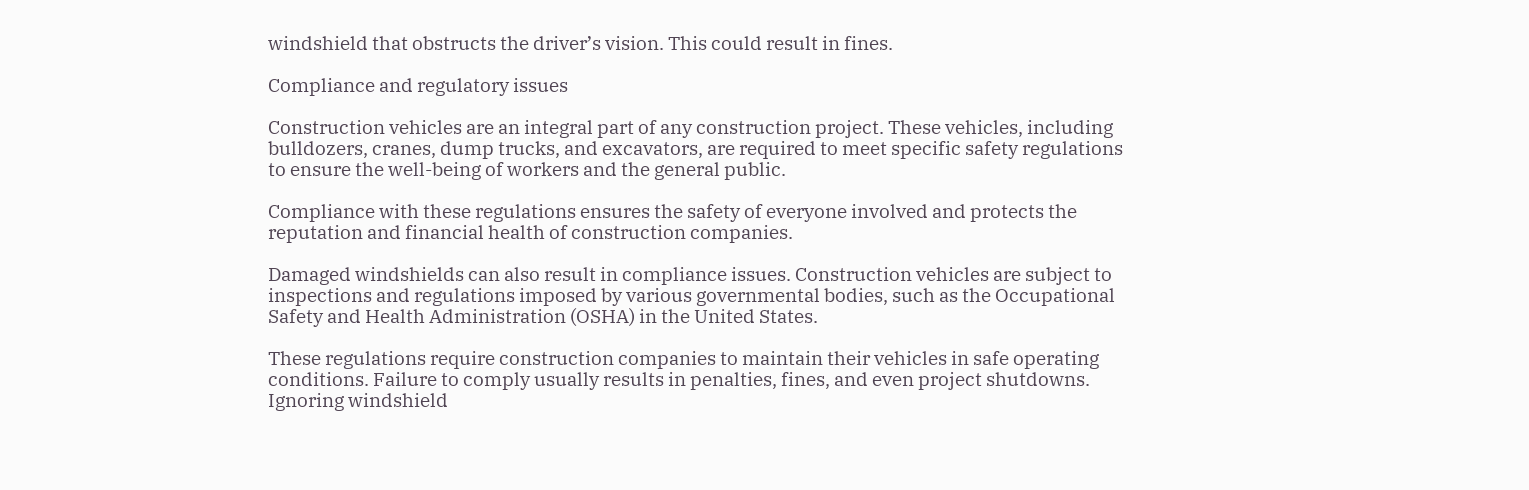windshield that obstructs the driver’s vision. This could result in fines.

Compliance and regulatory issues

Construction vehicles are an integral part of any construction project. These vehicles, including bulldozers, cranes, dump trucks, and excavators, are required to meet specific safety regulations to ensure the well-being of workers and the general public.

Compliance with these regulations ensures the safety of everyone involved and protects the reputation and financial health of construction companies.

Damaged windshields can also result in compliance issues. Construction vehicles are subject to inspections and regulations imposed by various governmental bodies, such as the Occupational Safety and Health Administration (OSHA) in the United States.

These regulations require construction companies to maintain their vehicles in safe operating conditions. Failure to comply usually results in penalties, fines, and even project shutdowns. Ignoring windshield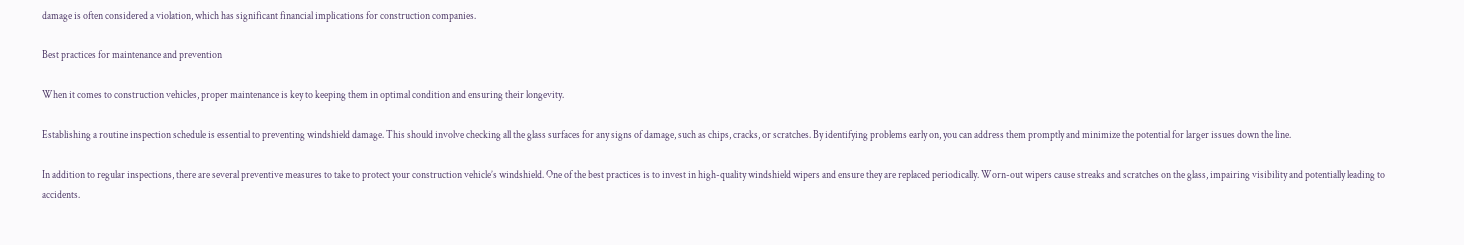damage is often considered a violation, which has significant financial implications for construction companies.

Best practices for maintenance and prevention

When it comes to construction vehicles, proper maintenance is key to keeping them in optimal condition and ensuring their longevity.

Establishing a routine inspection schedule is essential to preventing windshield damage. This should involve checking all the glass surfaces for any signs of damage, such as chips, cracks, or scratches. By identifying problems early on, you can address them promptly and minimize the potential for larger issues down the line.

In addition to regular inspections, there are several preventive measures to take to protect your construction vehicle’s windshield. One of the best practices is to invest in high-quality windshield wipers and ensure they are replaced periodically. Worn-out wipers cause streaks and scratches on the glass, impairing visibility and potentially leading to accidents.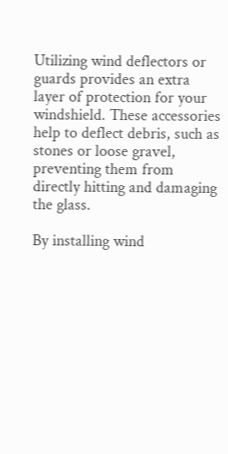Utilizing wind deflectors or guards provides an extra layer of protection for your windshield. These accessories help to deflect debris, such as stones or loose gravel, preventing them from directly hitting and damaging the glass.

By installing wind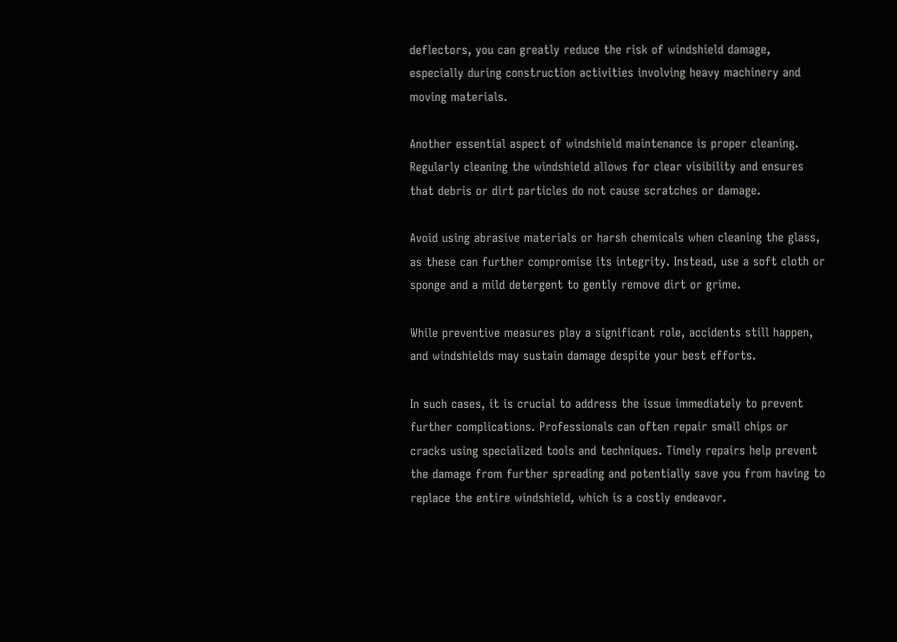deflectors, you can greatly reduce the risk of windshield damage, especially during construction activities involving heavy machinery and moving materials.

Another essential aspect of windshield maintenance is proper cleaning. Regularly cleaning the windshield allows for clear visibility and ensures that debris or dirt particles do not cause scratches or damage.

Avoid using abrasive materials or harsh chemicals when cleaning the glass, as these can further compromise its integrity. Instead, use a soft cloth or sponge and a mild detergent to gently remove dirt or grime.

While preventive measures play a significant role, accidents still happen, and windshields may sustain damage despite your best efforts.

In such cases, it is crucial to address the issue immediately to prevent further complications. Professionals can often repair small chips or cracks using specialized tools and techniques. Timely repairs help prevent the damage from further spreading and potentially save you from having to replace the entire windshield, which is a costly endeavor.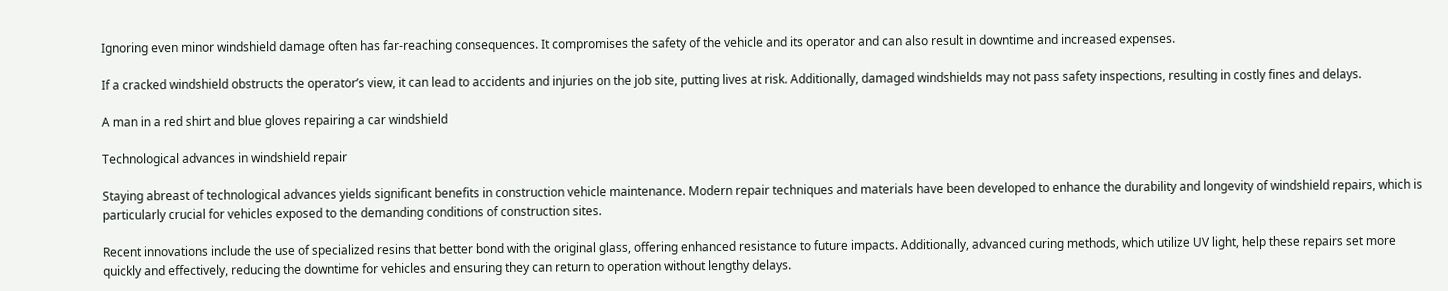Ignoring even minor windshield damage often has far-reaching consequences. It compromises the safety of the vehicle and its operator and can also result in downtime and increased expenses.

If a cracked windshield obstructs the operator’s view, it can lead to accidents and injuries on the job site, putting lives at risk. Additionally, damaged windshields may not pass safety inspections, resulting in costly fines and delays.

A man in a red shirt and blue gloves repairing a car windshield

Technological advances in windshield repair

Staying abreast of technological advances yields significant benefits in construction vehicle maintenance. Modern repair techniques and materials have been developed to enhance the durability and longevity of windshield repairs, which is particularly crucial for vehicles exposed to the demanding conditions of construction sites.

Recent innovations include the use of specialized resins that better bond with the original glass, offering enhanced resistance to future impacts. Additionally, advanced curing methods, which utilize UV light, help these repairs set more quickly and effectively, reducing the downtime for vehicles and ensuring they can return to operation without lengthy delays.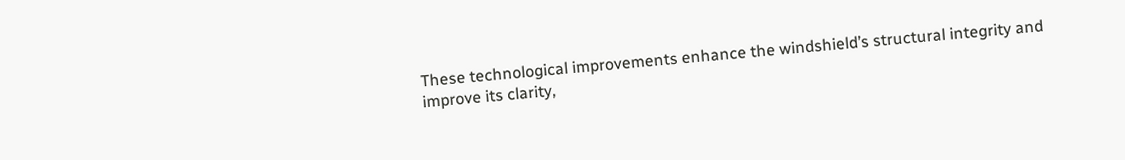These technological improvements enhance the windshield’s structural integrity and improve its clarity,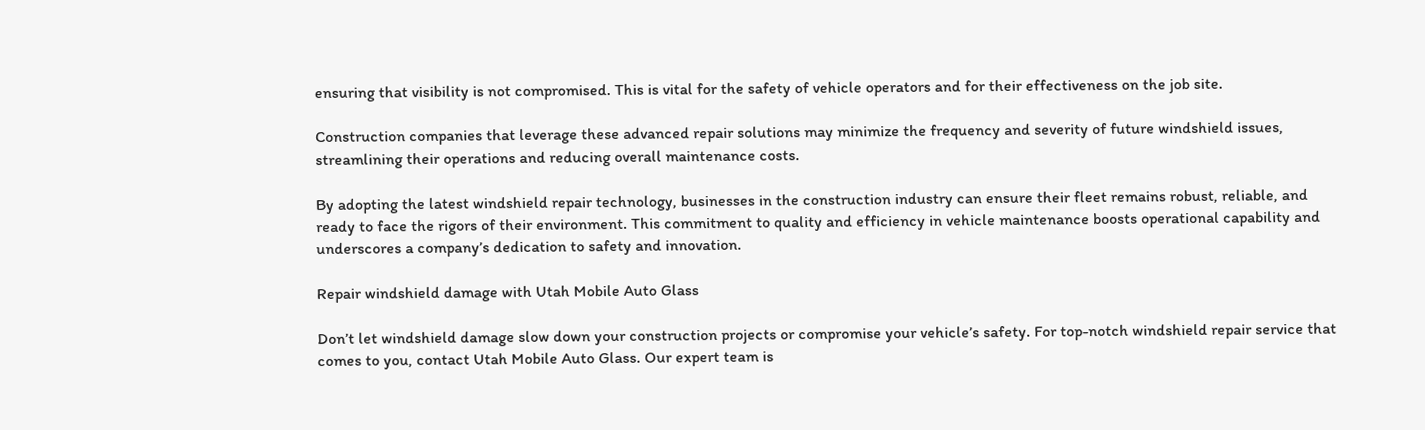ensuring that visibility is not compromised. This is vital for the safety of vehicle operators and for their effectiveness on the job site.

Construction companies that leverage these advanced repair solutions may minimize the frequency and severity of future windshield issues, streamlining their operations and reducing overall maintenance costs.

By adopting the latest windshield repair technology, businesses in the construction industry can ensure their fleet remains robust, reliable, and ready to face the rigors of their environment. This commitment to quality and efficiency in vehicle maintenance boosts operational capability and underscores a company’s dedication to safety and innovation.

Repair windshield damage with Utah Mobile Auto Glass

Don’t let windshield damage slow down your construction projects or compromise your vehicle’s safety. For top-notch windshield repair service that comes to you, contact Utah Mobile Auto Glass. Our expert team is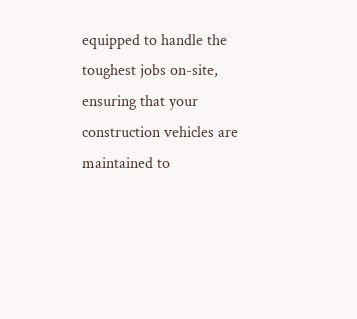equipped to handle the toughest jobs on-site, ensuring that your construction vehicles are maintained to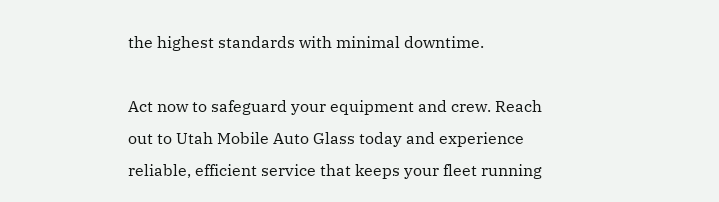the highest standards with minimal downtime.

Act now to safeguard your equipment and crew. Reach out to Utah Mobile Auto Glass today and experience reliable, efficient service that keeps your fleet running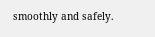smoothly and safely.